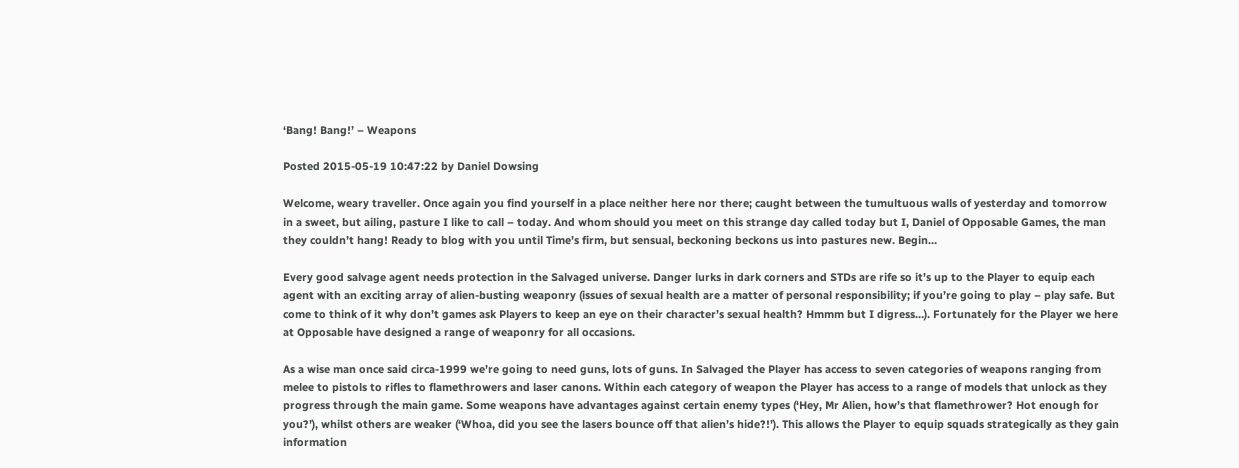‘Bang! Bang!’ – Weapons

Posted 2015-05-19 10:47:22 by Daniel Dowsing

Welcome, weary traveller. Once again you find yourself in a place neither here nor there; caught between the tumultuous walls of yesterday and tomorrow in a sweet, but ailing, pasture I like to call – today. And whom should you meet on this strange day called today but I, Daniel of Opposable Games, the man they couldn’t hang! Ready to blog with you until Time’s firm, but sensual, beckoning beckons us into pastures new. Begin…

Every good salvage agent needs protection in the Salvaged universe. Danger lurks in dark corners and STDs are rife so it’s up to the Player to equip each agent with an exciting array of alien-busting weaponry (issues of sexual health are a matter of personal responsibility; if you’re going to play – play safe. But come to think of it why don’t games ask Players to keep an eye on their character’s sexual health? Hmmm but I digress…). Fortunately for the Player we here at Opposable have designed a range of weaponry for all occasions.

As a wise man once said circa-1999 we’re going to need guns, lots of guns. In Salvaged the Player has access to seven categories of weapons ranging from melee to pistols to rifles to flamethrowers and laser canons. Within each category of weapon the Player has access to a range of models that unlock as they progress through the main game. Some weapons have advantages against certain enemy types (‘Hey, Mr Alien, how’s that flamethrower? Hot enough for you?’), whilst others are weaker (‘Whoa, did you see the lasers bounce off that alien’s hide?!’). This allows the Player to equip squads strategically as they gain information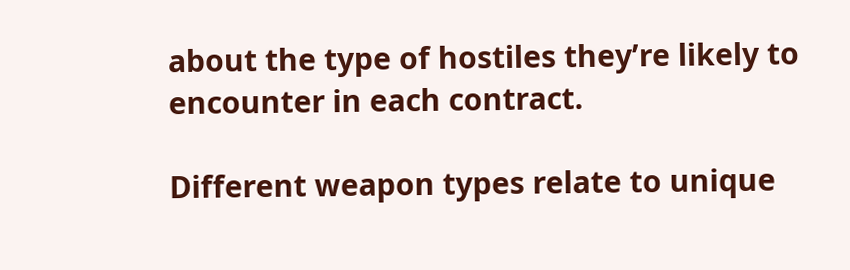about the type of hostiles they’re likely to encounter in each contract.

Different weapon types relate to unique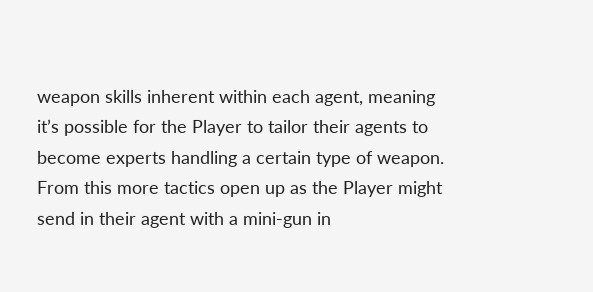weapon skills inherent within each agent, meaning it’s possible for the Player to tailor their agents to become experts handling a certain type of weapon. From this more tactics open up as the Player might send in their agent with a mini-gun in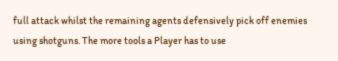full attack whilst the remaining agents defensively pick off enemies using shotguns. The more tools a Player has to use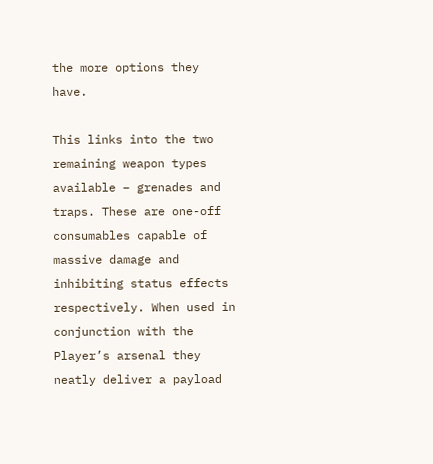the more options they have.

This links into the two remaining weapon types available – grenades and traps. These are one-off consumables capable of massive damage and inhibiting status effects respectively. When used in conjunction with the Player’s arsenal they neatly deliver a payload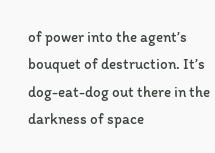of power into the agent’s bouquet of destruction. It’s dog-eat-dog out there in the darkness of space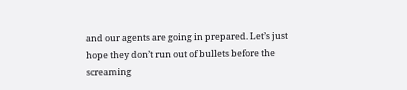and our agents are going in prepared. Let’s just hope they don’t run out of bullets before the screaming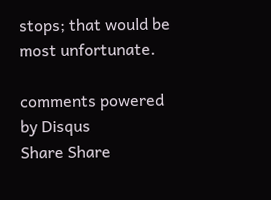stops; that would be most unfortunate.

comments powered by Disqus
Share Share